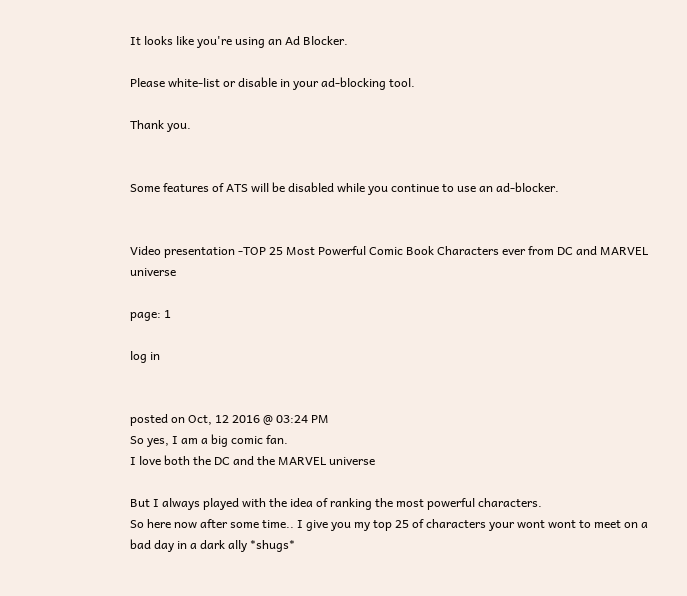It looks like you're using an Ad Blocker.

Please white-list or disable in your ad-blocking tool.

Thank you.


Some features of ATS will be disabled while you continue to use an ad-blocker.


Video presentation -TOP 25 Most Powerful Comic Book Characters ever from DC and MARVEL universe

page: 1

log in


posted on Oct, 12 2016 @ 03:24 PM
So yes, I am a big comic fan.
I love both the DC and the MARVEL universe

But I always played with the idea of ranking the most powerful characters.
So here now after some time.. I give you my top 25 of characters your wont wont to meet on a bad day in a dark ally *shugs*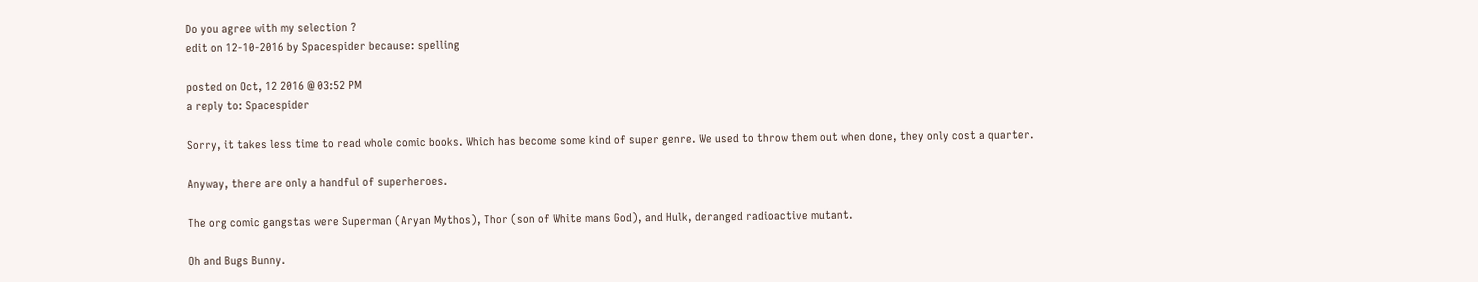Do you agree with my selection ?
edit on 12-10-2016 by Spacespider because: spelling

posted on Oct, 12 2016 @ 03:52 PM
a reply to: Spacespider

Sorry, it takes less time to read whole comic books. Which has become some kind of super genre. We used to throw them out when done, they only cost a quarter.

Anyway, there are only a handful of superheroes.

The org comic gangstas were Superman (Aryan Mythos), Thor (son of White mans God), and Hulk, deranged radioactive mutant.

Oh and Bugs Bunny.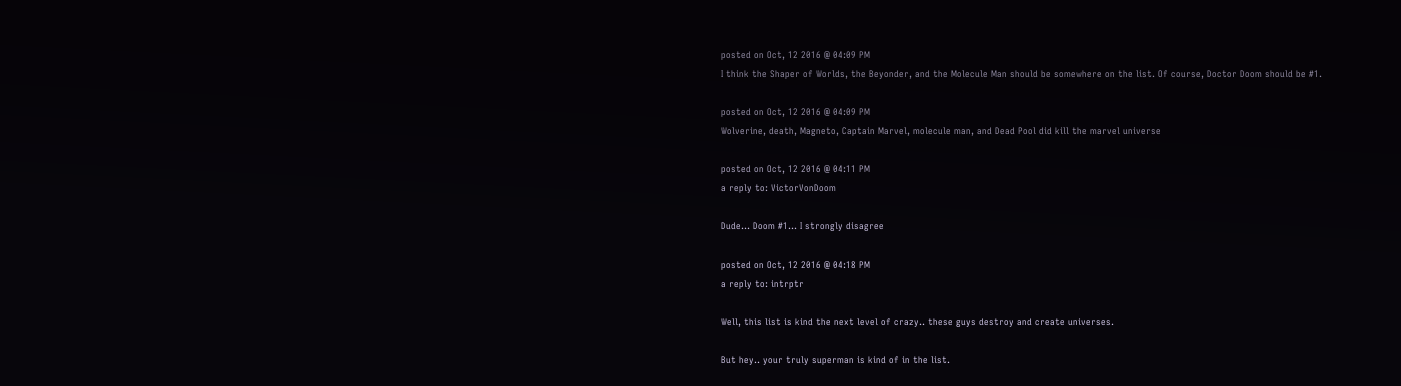posted on Oct, 12 2016 @ 04:09 PM
I think the Shaper of Worlds, the Beyonder, and the Molecule Man should be somewhere on the list. Of course, Doctor Doom should be #1.

posted on Oct, 12 2016 @ 04:09 PM
Wolverine, death, Magneto, Captain Marvel, molecule man, and Dead Pool did kill the marvel universe

posted on Oct, 12 2016 @ 04:11 PM
a reply to: VictorVonDoom

Dude... Doom #1... I strongly disagree

posted on Oct, 12 2016 @ 04:18 PM
a reply to: intrptr

Well, this list is kind the next level of crazy.. these guys destroy and create universes.

But hey.. your truly superman is kind of in the list.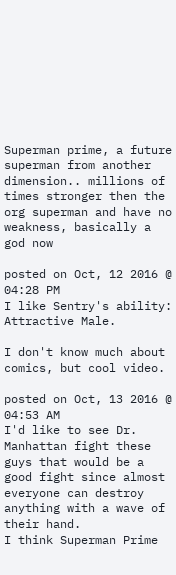Superman prime, a future superman from another dimension.. millions of times stronger then the org superman and have no weakness, basically a god now

posted on Oct, 12 2016 @ 04:28 PM
I like Sentry's ability: Attractive Male.

I don't know much about comics, but cool video.

posted on Oct, 13 2016 @ 04:53 AM
I'd like to see Dr. Manhattan fight these guys that would be a good fight since almost everyone can destroy anything with a wave of their hand.
I think Superman Prime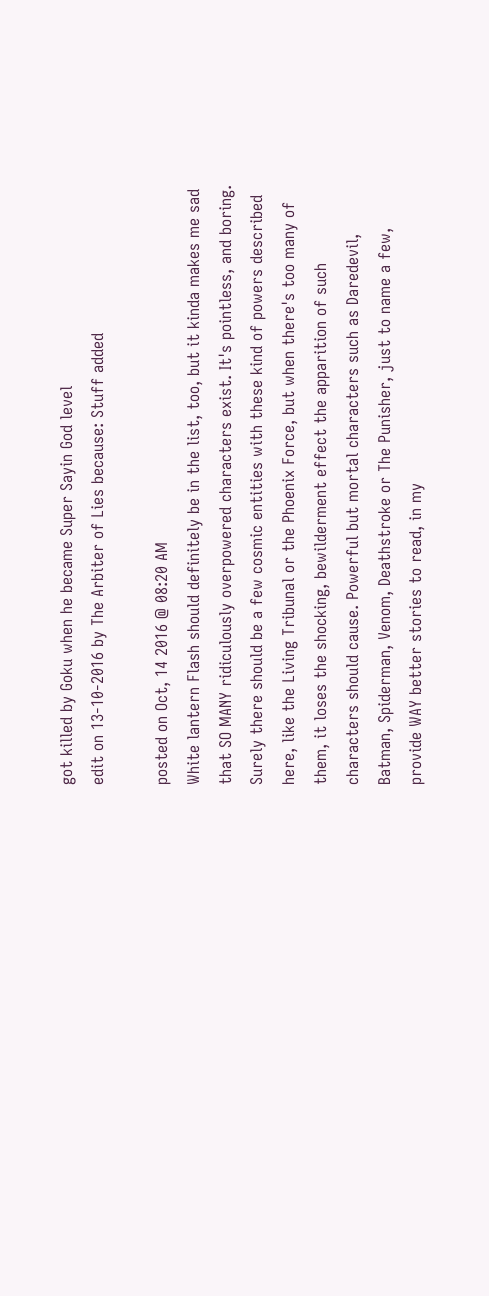got killed by Goku when he became Super Sayin God level
edit on 13-10-2016 by The Arbiter of Lies because: Stuff added

posted on Oct, 14 2016 @ 08:20 AM
White lantern Flash should definitely be in the list, too, but it kinda makes me sad that SO MANY ridiculously overpowered characters exist. It's pointless, and boring. Surely there should be a few cosmic entities with these kind of powers described here, like the Living Tribunal or the Phoenix Force, but when there's too many of them, it loses the shocking, bewilderment effect the apparition of such characters should cause. Powerful but mortal characters such as Daredevil, Batman, Spiderman, Venom, Deathstroke or The Punisher, just to name a few, provide WAY better stories to read, in my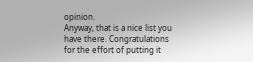opinion.
Anyway, that is a nice list you have there. Congratulations for the effort of putting it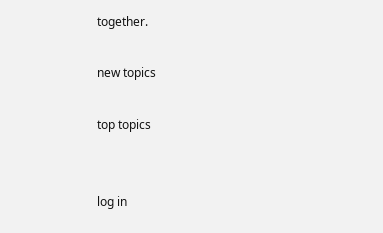together.

new topics

top topics


log in